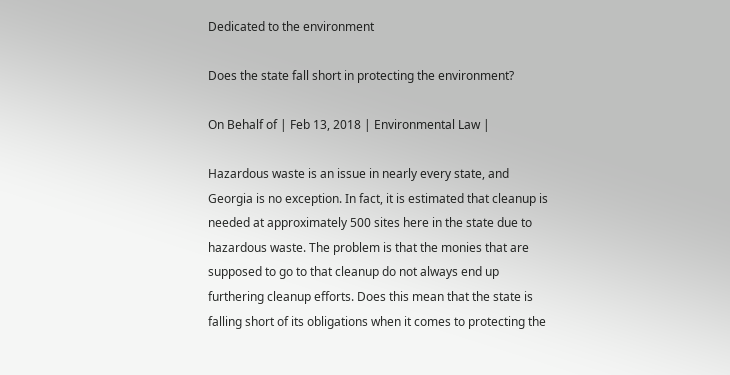Dedicated to the environment

Does the state fall short in protecting the environment?

On Behalf of | Feb 13, 2018 | Environmental Law |

Hazardous waste is an issue in nearly every state, and Georgia is no exception. In fact, it is estimated that cleanup is needed at approximately 500 sites here in the state due to hazardous waste. The problem is that the monies that are supposed to go to that cleanup do not always end up furthering cleanup efforts. Does this mean that the state is falling short of its obligations when it comes to protecting the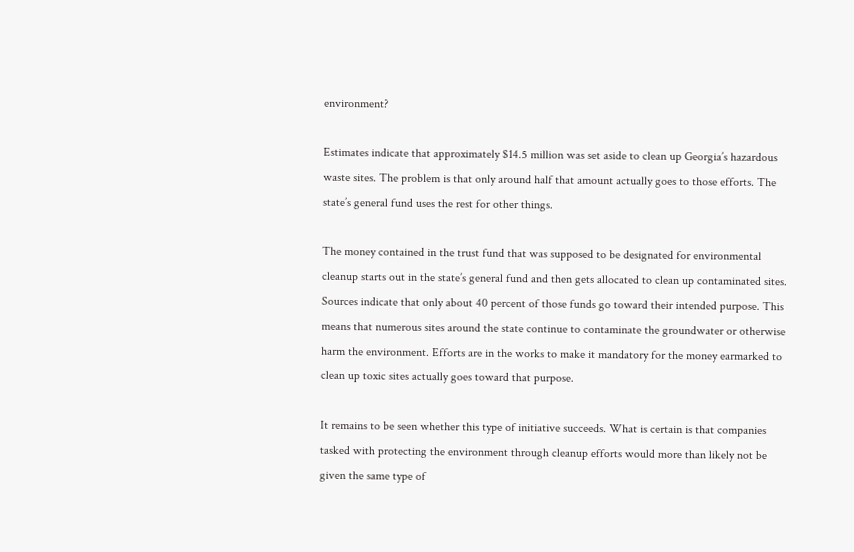environment?

Estimates indicate that approximately $14.5 million was set aside to clean up Georgia’s hazardous waste sites. The problem is that only around half that amount actually goes to those efforts. The state’s general fund uses the rest for other things.

The money contained in the trust fund that was supposed to be designated for environmental cleanup starts out in the state’s general fund and then gets allocated to clean up contaminated sites. Sources indicate that only about 40 percent of those funds go toward their intended purpose. This means that numerous sites around the state continue to contaminate the groundwater or otherwise harm the environment. Efforts are in the works to make it mandatory for the money earmarked to clean up toxic sites actually goes toward that purpose.

It remains to be seen whether this type of initiative succeeds. What is certain is that companies tasked with protecting the environment through cleanup efforts would more than likely not be given the same type of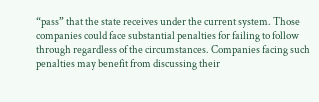“pass” that the state receives under the current system. Those companies could face substantial penalties for failing to follow through regardless of the circumstances. Companies facing such penalties may benefit from discussing their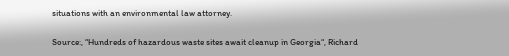situations with an environmental law attorney.

Source:, “Hundreds of hazardous waste sites await cleanup in Georgia“, Richard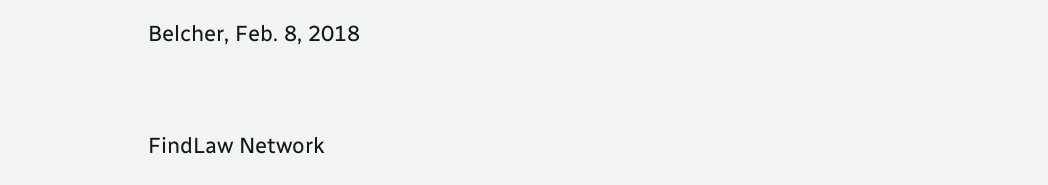Belcher, Feb. 8, 2018


FindLaw Network